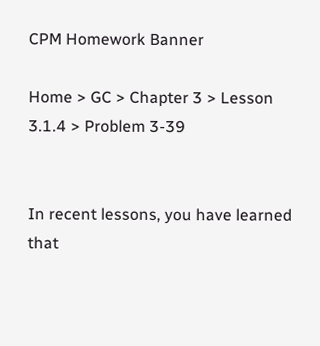CPM Homework Banner

Home > GC > Chapter 3 > Lesson 3.1.4 > Problem 3-39


In recent lessons, you have learned that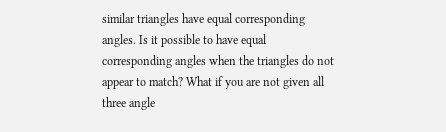similar triangles have equal corresponding angles. Is it possible to have equal corresponding angles when the triangles do not appear to match? What if you are not given all three angle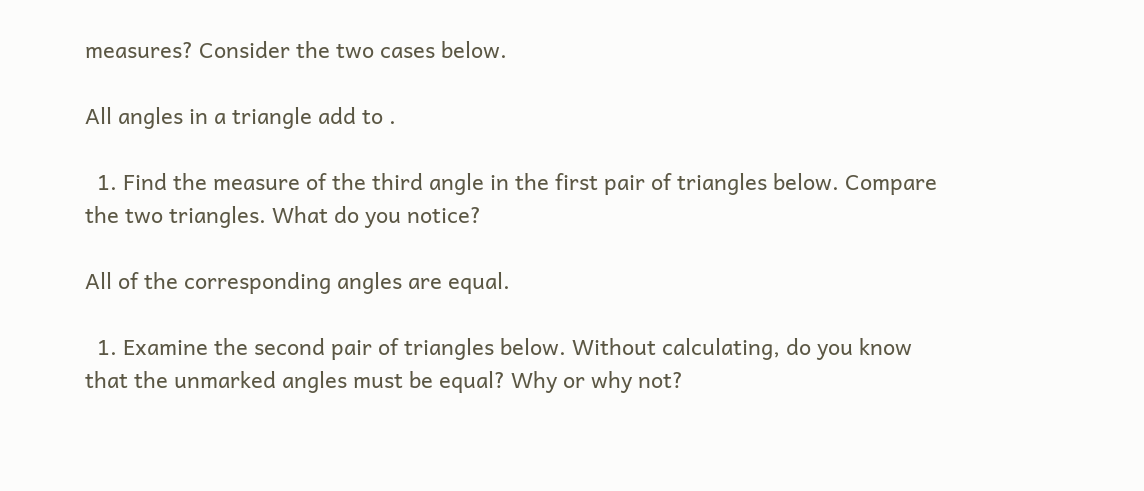measures? Consider the two cases below.

All angles in a triangle add to .

  1. Find the measure of the third angle in the first pair of triangles below. Compare the two triangles. What do you notice?

All of the corresponding angles are equal.

  1. Examine the second pair of triangles below. Without calculating, do you know that the unmarked angles must be equal? Why or why not?